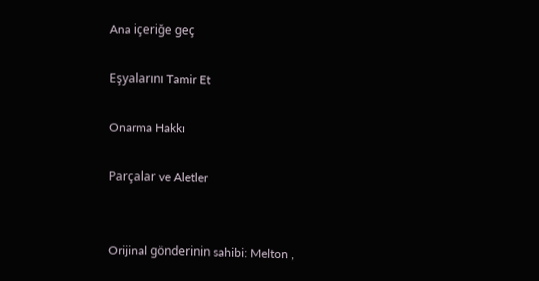Ana içeriğe geç

Eşyalarını Tamir Et

Onarma Hakkı

Parçalar ve Aletler


Orijinal gönderinin sahibi: Melton ,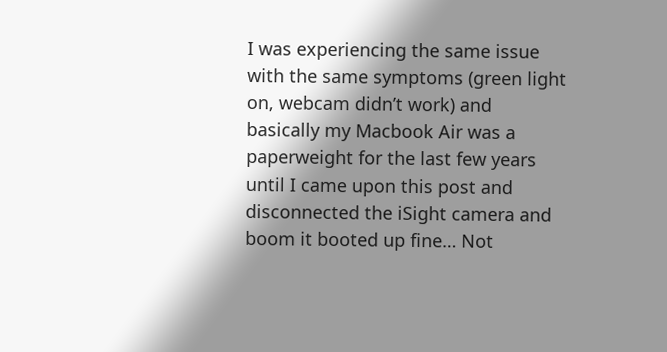I was experiencing the same issue with the same symptoms (green light on, webcam didn’t work) and basically my Macbook Air was a paperweight for the last few years until I came upon this post and disconnected the iSight camera and boom it booted up fine… Not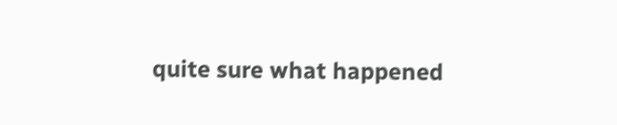quite sure what happened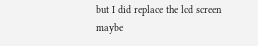but I did replace the lcd screen maybe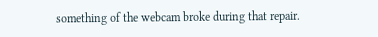something of the webcam broke during that repair.